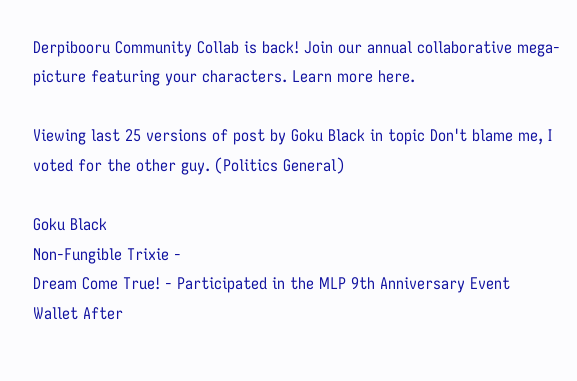Derpibooru Community Collab is back! Join our annual collaborative mega-picture featuring your characters. Learn more here.

Viewing last 25 versions of post by Goku Black in topic Don't blame me, I voted for the other guy. (Politics General)

Goku Black
Non-Fungible Trixie -
Dream Come True! - Participated in the MLP 9th Anniversary Event
Wallet After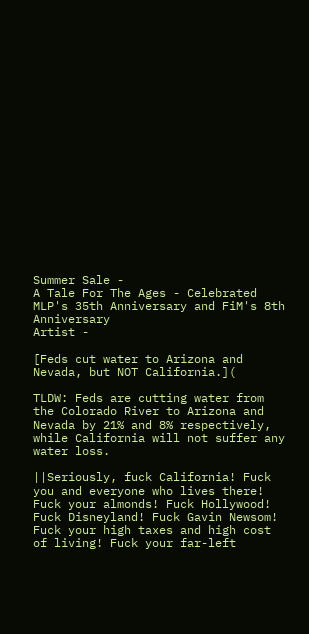Summer Sale -
A Tale For The Ages - Celebrated MLP's 35th Anniversary and FiM's 8th Anniversary
Artist -

[Feds cut water to Arizona and Nevada, but NOT California.](

TLDW: Feds are cutting water from the Colorado River to Arizona and Nevada by 21% and 8% respectively, while California will not suffer any water loss.

||Seriously, fuck California! Fuck you and everyone who lives there! Fuck your almonds! Fuck Hollywood! Fuck Disneyland! Fuck Gavin Newsom! Fuck your high taxes and high cost of living! Fuck your far-left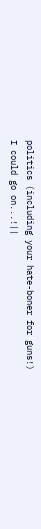politics (including your hate-boner for guns!) I could go on...!||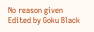No reason given
Edited by Goku Black